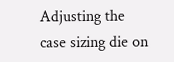Adjusting the case sizing die on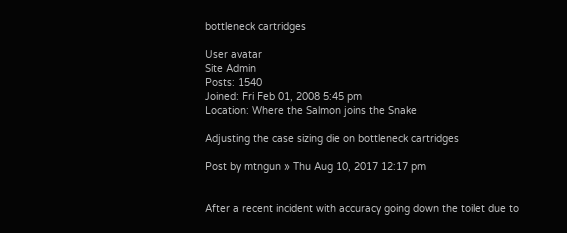bottleneck cartridges

User avatar
Site Admin
Posts: 1540
Joined: Fri Feb 01, 2008 5:45 pm
Location: Where the Salmon joins the Snake

Adjusting the case sizing die on bottleneck cartridges

Post by mtngun » Thu Aug 10, 2017 12:17 pm


After a recent incident with accuracy going down the toilet due to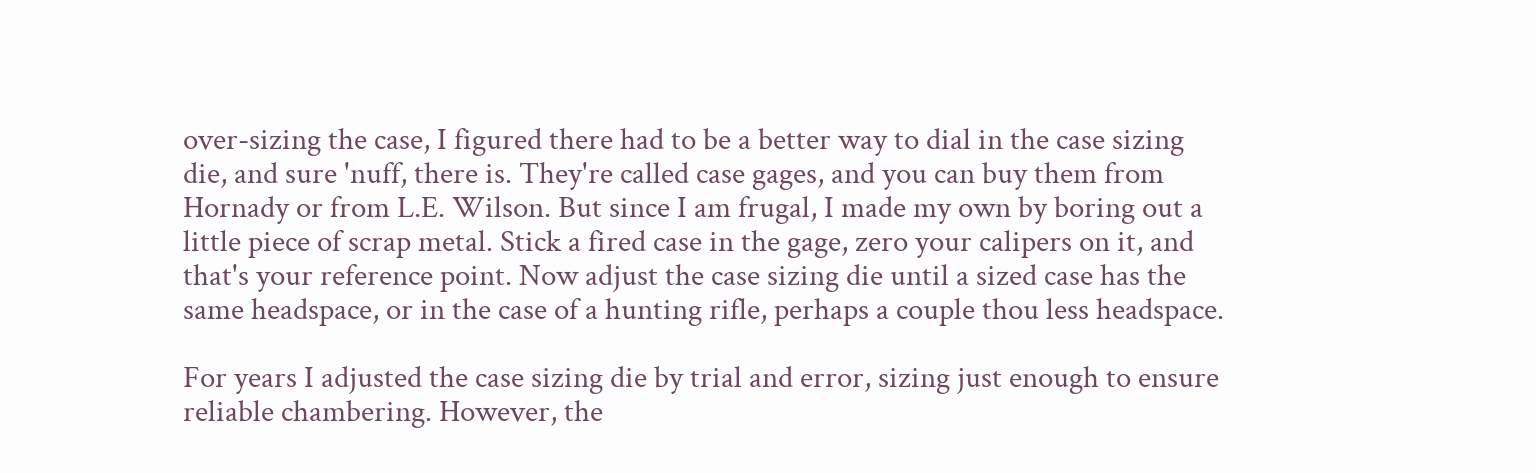over-sizing the case, I figured there had to be a better way to dial in the case sizing die, and sure 'nuff, there is. They're called case gages, and you can buy them from Hornady or from L.E. Wilson. But since I am frugal, I made my own by boring out a little piece of scrap metal. Stick a fired case in the gage, zero your calipers on it, and that's your reference point. Now adjust the case sizing die until a sized case has the same headspace, or in the case of a hunting rifle, perhaps a couple thou less headspace.

For years I adjusted the case sizing die by trial and error, sizing just enough to ensure reliable chambering. However, the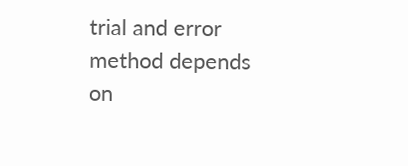trial and error method depends on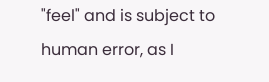"feel" and is subject to human error, as I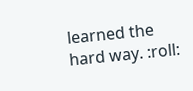learned the hard way. :roll: